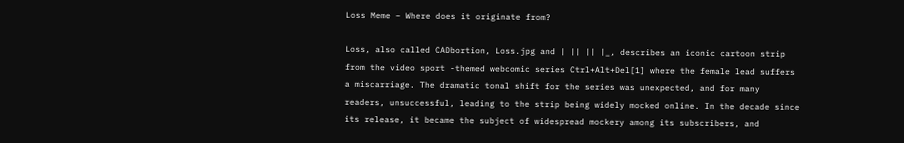Loss Meme – Where does it originate from?

Loss, also called CADbortion, Loss.jpg and | || || |_, describes an iconic cartoon strip from the video sport -themed webcomic series Ctrl+Alt+Del[1] where the female lead suffers a miscarriage. The dramatic tonal shift for the series was unexpected, and for many readers, unsuccessful, leading to the strip being widely mocked online. In the decade since its release, it became the subject of widespread mockery among its subscribers, and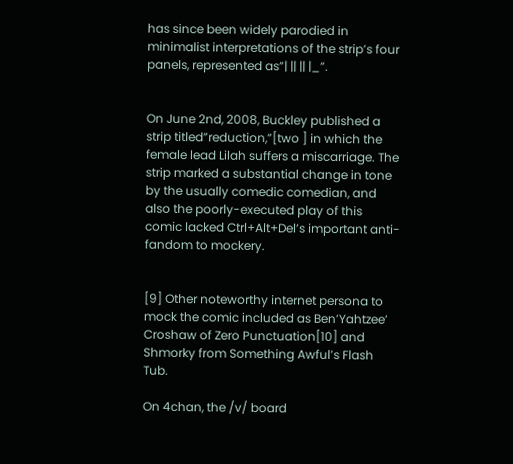has since been widely parodied in minimalist interpretations of the strip’s four panels, represented as”| || || |_”.


On June 2nd, 2008, Buckley published a strip titled”reduction,”[two ] in which the female lead Lilah suffers a miscarriage. The strip marked a substantial change in tone by the usually comedic comedian, and also the poorly-executed play of this comic lacked Ctrl+Alt+Del’s important anti-fandom to mockery.


[9] Other noteworthy internet persona to mock the comic included as Ben’Yahtzee’ Croshaw of Zero Punctuation[10] and Shmorky from Something Awful’s Flash Tub.

On 4chan, the /v/ board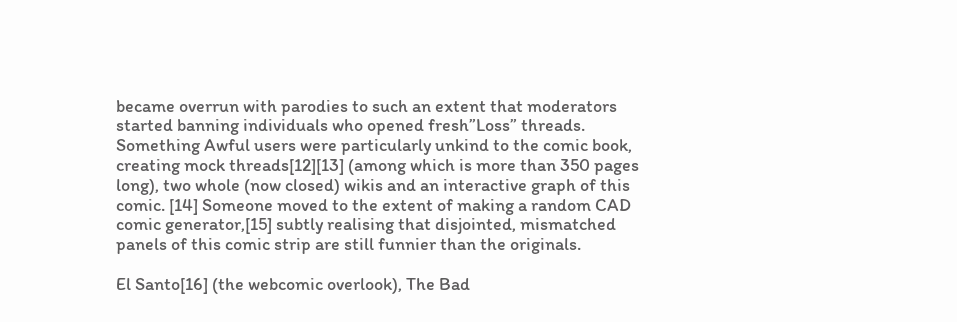became overrun with parodies to such an extent that moderators started banning individuals who opened fresh”Loss” threads. Something Awful users were particularly unkind to the comic book, creating mock threads[12][13] (among which is more than 350 pages long), two whole (now closed) wikis and an interactive graph of this comic. [14] Someone moved to the extent of making a random CAD comic generator,[15] subtly realising that disjointed, mismatched panels of this comic strip are still funnier than the originals.

El Santo[16] (the webcomic overlook), The Bad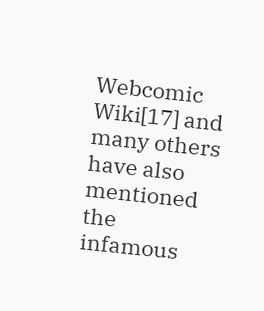Webcomic Wiki[17] and many others have also mentioned the infamous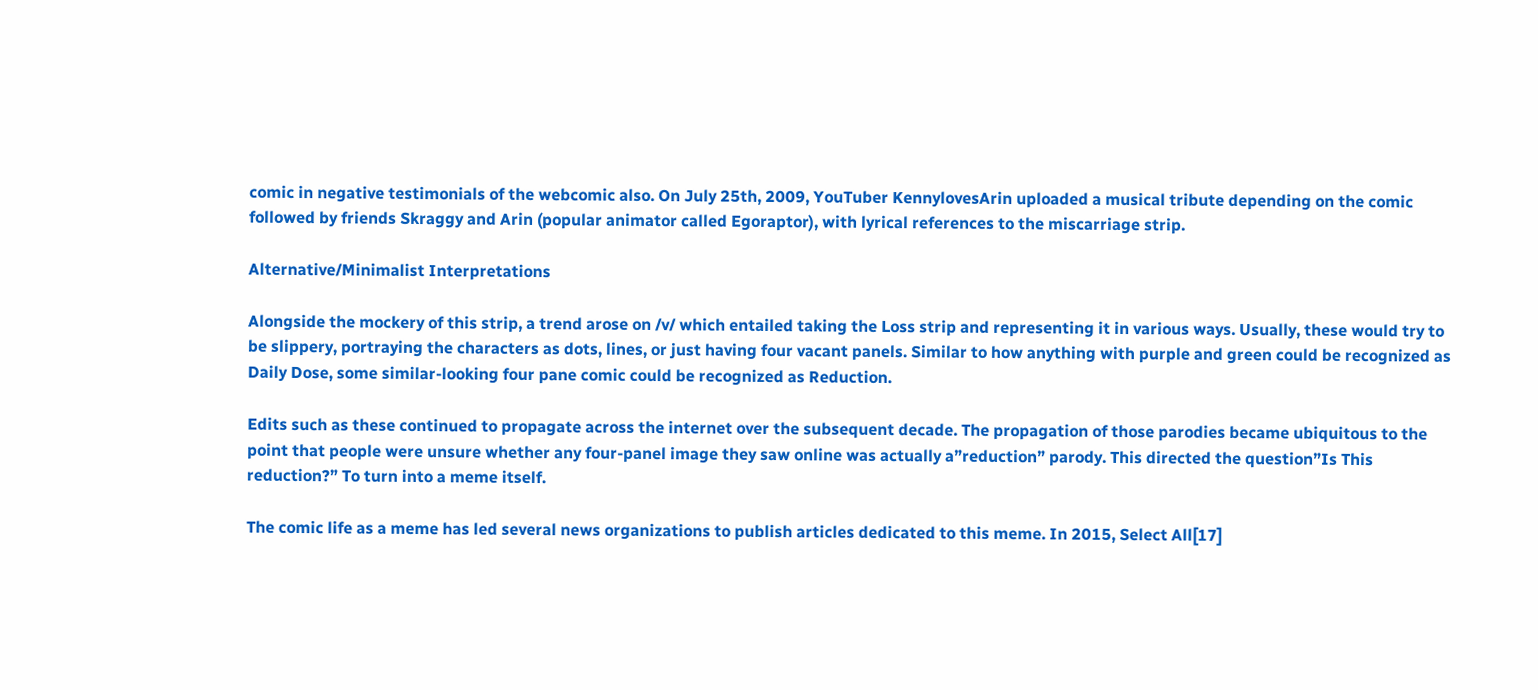comic in negative testimonials of the webcomic also. On July 25th, 2009, YouTuber KennylovesArin uploaded a musical tribute depending on the comic followed by friends Skraggy and Arin (popular animator called Egoraptor), with lyrical references to the miscarriage strip.

Alternative/Minimalist Interpretations

Alongside the mockery of this strip, a trend arose on /v/ which entailed taking the Loss strip and representing it in various ways. Usually, these would try to be slippery, portraying the characters as dots, lines, or just having four vacant panels. Similar to how anything with purple and green could be recognized as Daily Dose, some similar-looking four pane comic could be recognized as Reduction.

Edits such as these continued to propagate across the internet over the subsequent decade. The propagation of those parodies became ubiquitous to the point that people were unsure whether any four-panel image they saw online was actually a”reduction” parody. This directed the question”Is This reduction?” To turn into a meme itself.

The comic life as a meme has led several news organizations to publish articles dedicated to this meme. In 2015, Select All[17]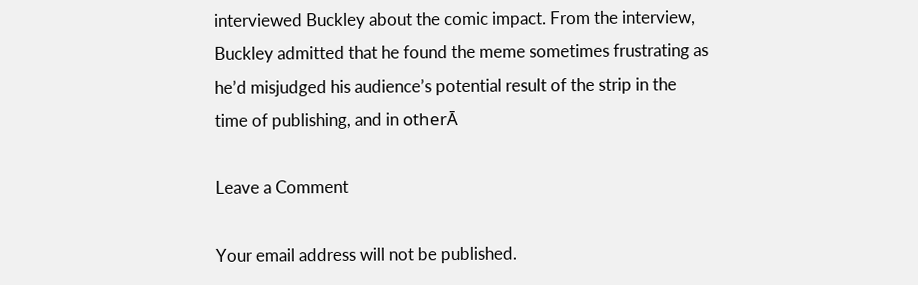interviewed Buckley about the comic impact. From the interview, Buckley admitted that he found the meme sometimes frustrating as he’d misjudged his audience’s potential result of the strip in the time of publishing, and in otherĀ

Leave a Comment

Your email address will not be published.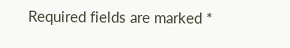Required fields are marked *